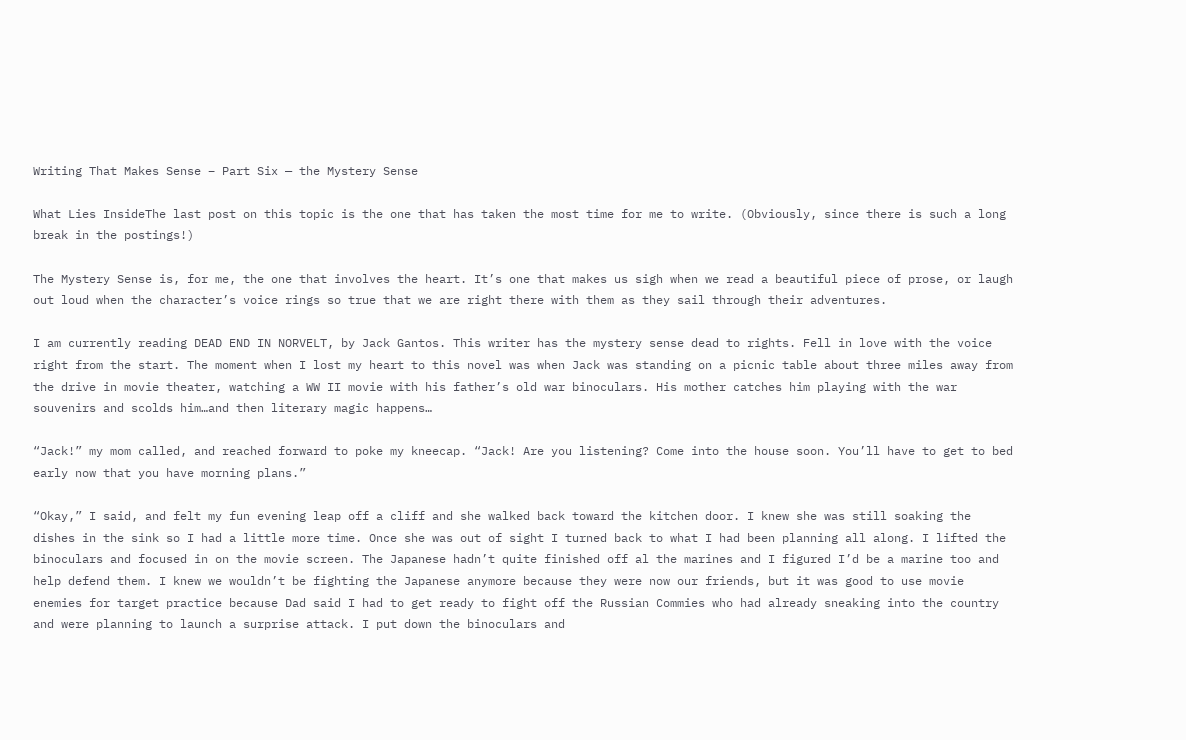Writing That Makes Sense – Part Six — the Mystery Sense

What Lies InsideThe last post on this topic is the one that has taken the most time for me to write. (Obviously, since there is such a long break in the postings!)

The Mystery Sense is, for me, the one that involves the heart. It’s one that makes us sigh when we read a beautiful piece of prose, or laugh out loud when the character’s voice rings so true that we are right there with them as they sail through their adventures.

I am currently reading DEAD END IN NORVELT, by Jack Gantos. This writer has the mystery sense dead to rights. Fell in love with the voice right from the start. The moment when I lost my heart to this novel was when Jack was standing on a picnic table about three miles away from the drive in movie theater, watching a WW II movie with his father’s old war binoculars. His mother catches him playing with the war souvenirs and scolds him…and then literary magic happens…

“Jack!” my mom called, and reached forward to poke my kneecap. “Jack! Are you listening? Come into the house soon. You’ll have to get to bed early now that you have morning plans.”

“Okay,” I said, and felt my fun evening leap off a cliff and she walked back toward the kitchen door. I knew she was still soaking the dishes in the sink so I had a little more time. Once she was out of sight I turned back to what I had been planning all along. I lifted the binoculars and focused in on the movie screen. The Japanese hadn’t quite finished off al the marines and I figured I’d be a marine too and help defend them. I knew we wouldn’t be fighting the Japanese anymore because they were now our friends, but it was good to use movie enemies for target practice because Dad said I had to get ready to fight off the Russian Commies who had already sneaking into the country and were planning to launch a surprise attack. I put down the binoculars and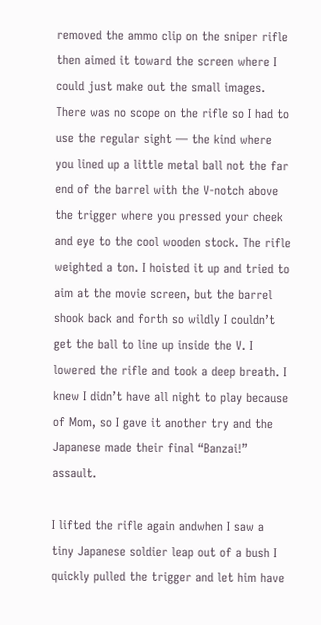removed the ammo clip on the sniper rifle then aimed it toward the screen where I could just make out the small images. There was no scope on the rifle so I had to use the regular sight — the kind where you lined up a little metal ball not the far end of the barrel with the V-notch above the trigger where you pressed your cheek and eye to the cool wooden stock. The rifle weighted a ton. I hoisted it up and tried to aim at the movie screen, but the barrel shook back and forth so wildly I couldn’t get the ball to line up inside the V. I lowered the rifle and took a deep breath. I knew I didn’t have all night to play because of Mom, so I gave it another try and the Japanese made their final “Banzai!” assault.

I lifted the rifle again andwhen I saw a tiny Japanese soldier leap out of a bush I quickly pulled the trigger and let him have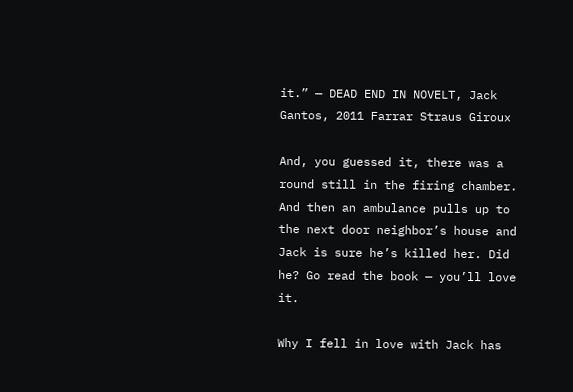it.” — DEAD END IN NOVELT, Jack Gantos, 2011 Farrar Straus Giroux

And, you guessed it, there was a round still in the firing chamber. And then an ambulance pulls up to the next door neighbor’s house and Jack is sure he’s killed her. Did he? Go read the book — you’ll love it.

Why I fell in love with Jack has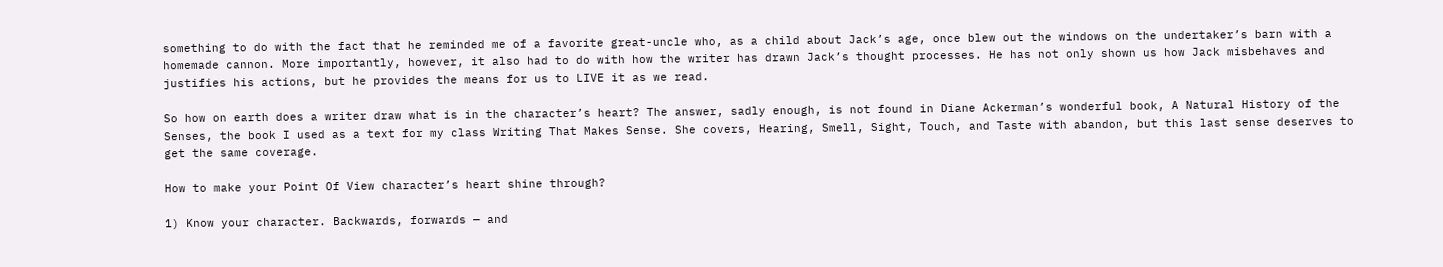something to do with the fact that he reminded me of a favorite great-uncle who, as a child about Jack’s age, once blew out the windows on the undertaker’s barn with a homemade cannon. More importantly, however, it also had to do with how the writer has drawn Jack’s thought processes. He has not only shown us how Jack misbehaves and justifies his actions, but he provides the means for us to LIVE it as we read.

So how on earth does a writer draw what is in the character’s heart? The answer, sadly enough, is not found in Diane Ackerman’s wonderful book, A Natural History of the Senses, the book I used as a text for my class Writing That Makes Sense. She covers, Hearing, Smell, Sight, Touch, and Taste with abandon, but this last sense deserves to get the same coverage.

How to make your Point Of View character’s heart shine through?

1) Know your character. Backwards, forwards — and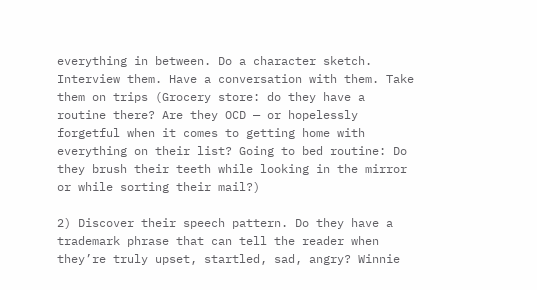everything in between. Do a character sketch. Interview them. Have a conversation with them. Take them on trips (Grocery store: do they have a routine there? Are they OCD — or hopelessly forgetful when it comes to getting home with everything on their list? Going to bed routine: Do they brush their teeth while looking in the mirror or while sorting their mail?)

2) Discover their speech pattern. Do they have a trademark phrase that can tell the reader when they’re truly upset, startled, sad, angry? Winnie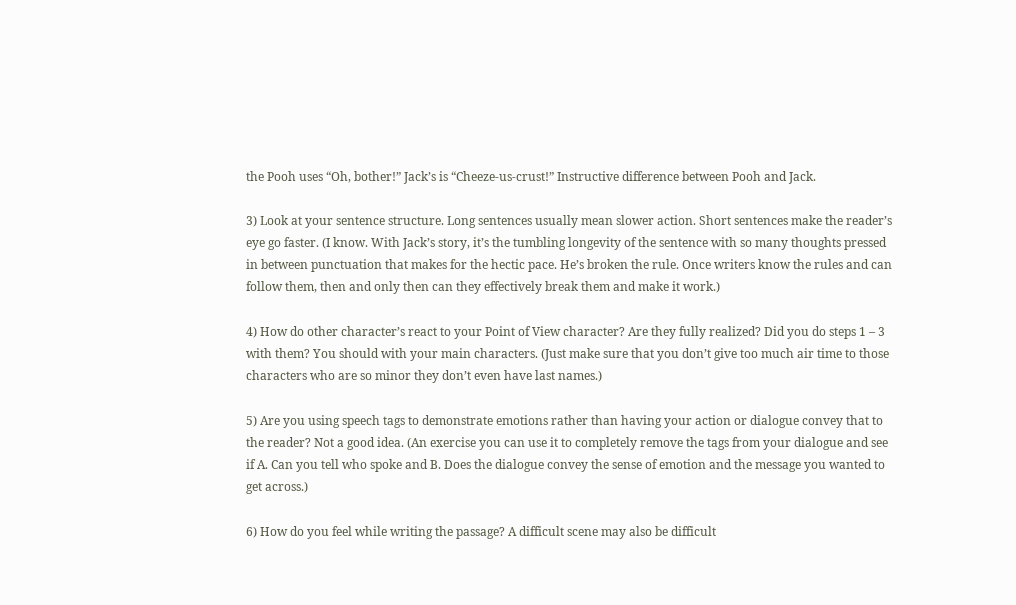the Pooh uses “Oh, bother!” Jack’s is “Cheeze-us-crust!” Instructive difference between Pooh and Jack.

3) Look at your sentence structure. Long sentences usually mean slower action. Short sentences make the reader’s eye go faster. (I know. With Jack’s story, it’s the tumbling longevity of the sentence with so many thoughts pressed in between punctuation that makes for the hectic pace. He’s broken the rule. Once writers know the rules and can follow them, then and only then can they effectively break them and make it work.)

4) How do other character’s react to your Point of View character? Are they fully realized? Did you do steps 1 – 3 with them? You should with your main characters. (Just make sure that you don’t give too much air time to those characters who are so minor they don’t even have last names.)

5) Are you using speech tags to demonstrate emotions rather than having your action or dialogue convey that to the reader? Not a good idea. (An exercise you can use it to completely remove the tags from your dialogue and see if A. Can you tell who spoke and B. Does the dialogue convey the sense of emotion and the message you wanted to get across.)

6) How do you feel while writing the passage? A difficult scene may also be difficult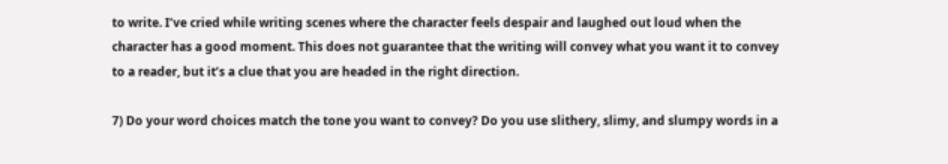to write. I’ve cried while writing scenes where the character feels despair and laughed out loud when the character has a good moment. This does not guarantee that the writing will convey what you want it to convey to a reader, but it’s a clue that you are headed in the right direction.

7) Do your word choices match the tone you want to convey? Do you use slithery, slimy, and slumpy words in a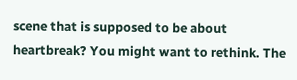scene that is supposed to be about heartbreak? You might want to rethink. The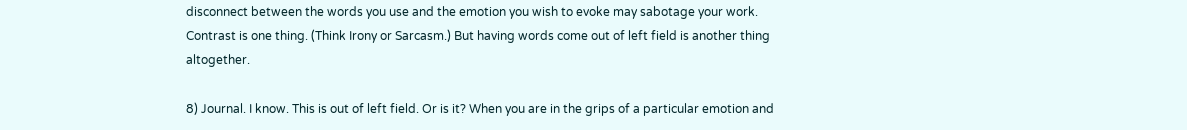disconnect between the words you use and the emotion you wish to evoke may sabotage your work. Contrast is one thing. (Think Irony or Sarcasm.) But having words come out of left field is another thing altogether.

8) Journal. I know. This is out of left field. Or is it? When you are in the grips of a particular emotion and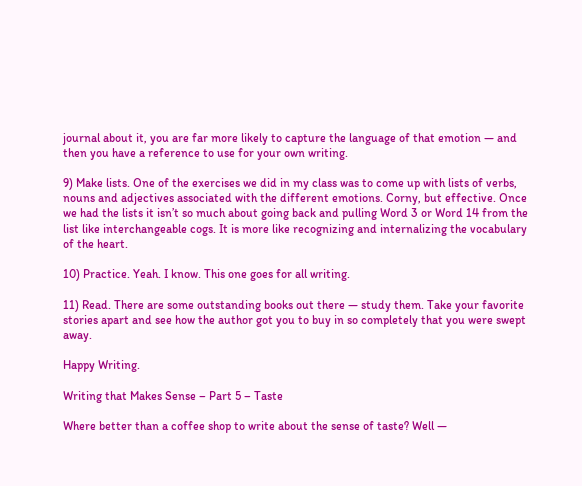journal about it, you are far more likely to capture the language of that emotion — and then you have a reference to use for your own writing.

9) Make lists. One of the exercises we did in my class was to come up with lists of verbs, nouns and adjectives associated with the different emotions. Corny, but effective. Once we had the lists it isn’t so much about going back and pulling Word 3 or Word 14 from the list like interchangeable cogs. It is more like recognizing and internalizing the vocabulary of the heart.

10) Practice. Yeah. I know. This one goes for all writing.

11) Read. There are some outstanding books out there — study them. Take your favorite stories apart and see how the author got you to buy in so completely that you were swept away.

Happy Writing.

Writing that Makes Sense – Part 5 – Taste

Where better than a coffee shop to write about the sense of taste? Well —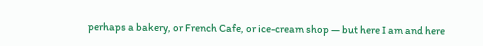perhaps a bakery, or French Cafe, or ice-cream shop — but here I am and here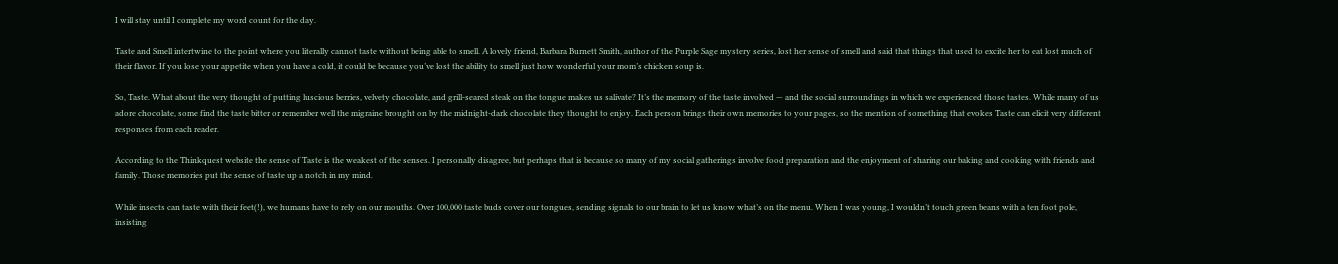I will stay until I complete my word count for the day.

Taste and Smell intertwine to the point where you literally cannot taste without being able to smell. A lovely friend, Barbara Burnett Smith, author of the Purple Sage mystery series, lost her sense of smell and said that things that used to excite her to eat lost much of their flavor. If you lose your appetite when you have a cold, it could be because you’ve lost the ability to smell just how wonderful your mom’s chicken soup is.

So, Taste. What about the very thought of putting luscious berries, velvety chocolate, and grill-seared steak on the tongue makes us salivate? It’s the memory of the taste involved — and the social surroundings in which we experienced those tastes. While many of us adore chocolate, some find the taste bitter or remember well the migraine brought on by the midnight-dark chocolate they thought to enjoy. Each person brings their own memories to your pages, so the mention of something that evokes Taste can elicit very different responses from each reader.

According to the Thinkquest website the sense of Taste is the weakest of the senses. I personally disagree, but perhaps that is because so many of my social gatherings involve food preparation and the enjoyment of sharing our baking and cooking with friends and family. Those memories put the sense of taste up a notch in my mind.

While insects can taste with their feet(!), we humans have to rely on our mouths. Over 100,000 taste buds cover our tongues, sending signals to our brain to let us know what’s on the menu. When I was young, I wouldn’t touch green beans with a ten foot pole, insisting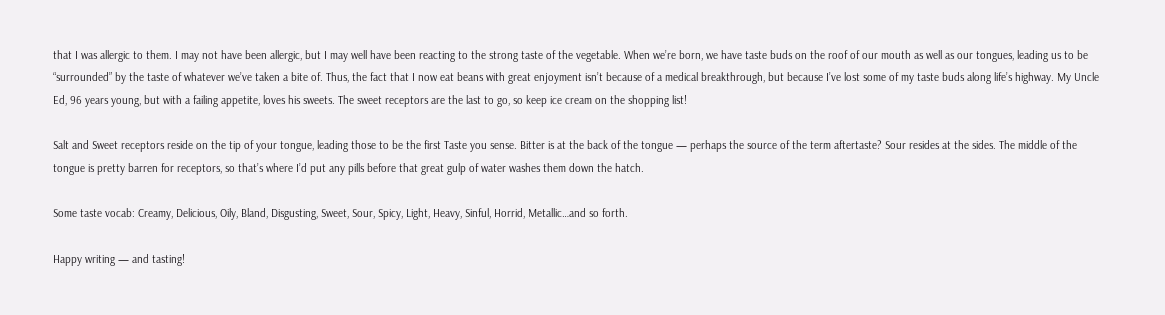that I was allergic to them. I may not have been allergic, but I may well have been reacting to the strong taste of the vegetable. When we’re born, we have taste buds on the roof of our mouth as well as our tongues, leading us to be “surrounded” by the taste of whatever we’ve taken a bite of. Thus, the fact that I now eat beans with great enjoyment isn’t because of a medical breakthrough, but because I’ve lost some of my taste buds along life’s highway. My Uncle Ed, 96 years young, but with a failing appetite, loves his sweets. The sweet receptors are the last to go, so keep ice cream on the shopping list!

Salt and Sweet receptors reside on the tip of your tongue, leading those to be the first Taste you sense. Bitter is at the back of the tongue — perhaps the source of the term aftertaste? Sour resides at the sides. The middle of the tongue is pretty barren for receptors, so that’s where I’d put any pills before that great gulp of water washes them down the hatch.

Some taste vocab: Creamy, Delicious, Oily, Bland, Disgusting, Sweet, Sour, Spicy, Light, Heavy, Sinful, Horrid, Metallic…and so forth.

Happy writing — and tasting!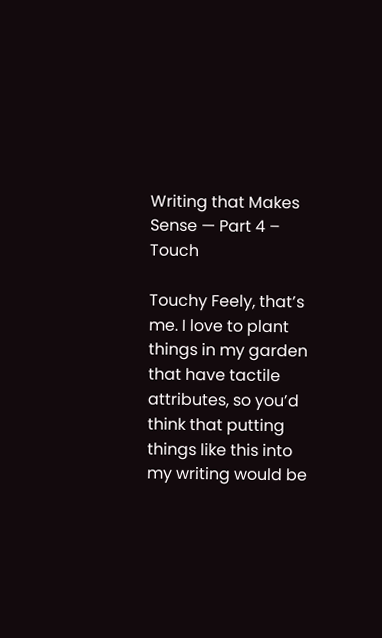Writing that Makes Sense — Part 4 – Touch

Touchy Feely, that’s me. I love to plant things in my garden that have tactile attributes, so you’d think that putting things like this into my writing would be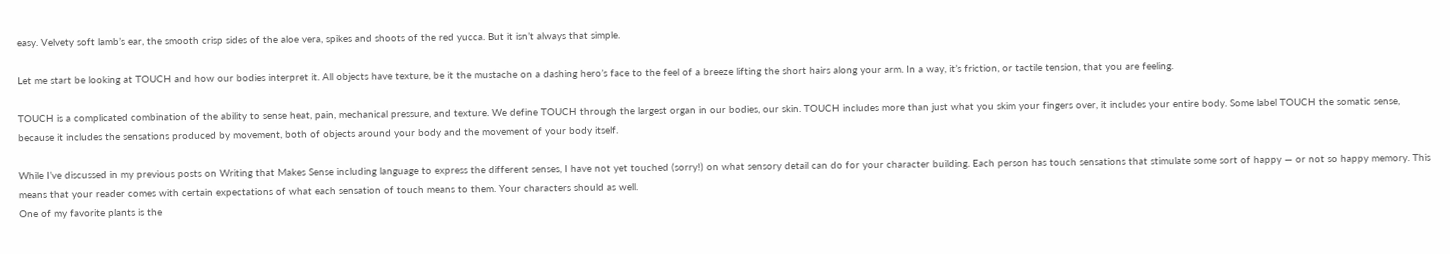easy. Velvety soft lamb’s ear, the smooth crisp sides of the aloe vera, spikes and shoots of the red yucca. But it isn’t always that simple.

Let me start be looking at TOUCH and how our bodies interpret it. All objects have texture, be it the mustache on a dashing hero’s face to the feel of a breeze lifting the short hairs along your arm. In a way, it’s friction, or tactile tension, that you are feeling.

TOUCH is a complicated combination of the ability to sense heat, pain, mechanical pressure, and texture. We define TOUCH through the largest organ in our bodies, our skin. TOUCH includes more than just what you skim your fingers over, it includes your entire body. Some label TOUCH the somatic sense, because it includes the sensations produced by movement, both of objects around your body and the movement of your body itself.

While I’ve discussed in my previous posts on Writing that Makes Sense including language to express the different senses, I have not yet touched (sorry!) on what sensory detail can do for your character building. Each person has touch sensations that stimulate some sort of happy — or not so happy memory. This means that your reader comes with certain expectations of what each sensation of touch means to them. Your characters should as well.
One of my favorite plants is the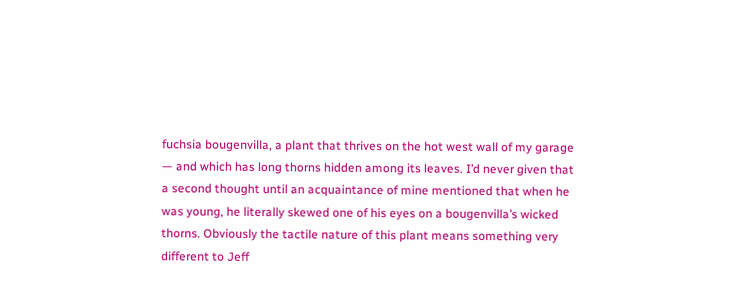fuchsia bougenvilla, a plant that thrives on the hot west wall of my garage — and which has long thorns hidden among its leaves. I’d never given that a second thought until an acquaintance of mine mentioned that when he was young, he literally skewed one of his eyes on a bougenvilla’s wicked thorns. Obviously the tactile nature of this plant means something very different to Jeff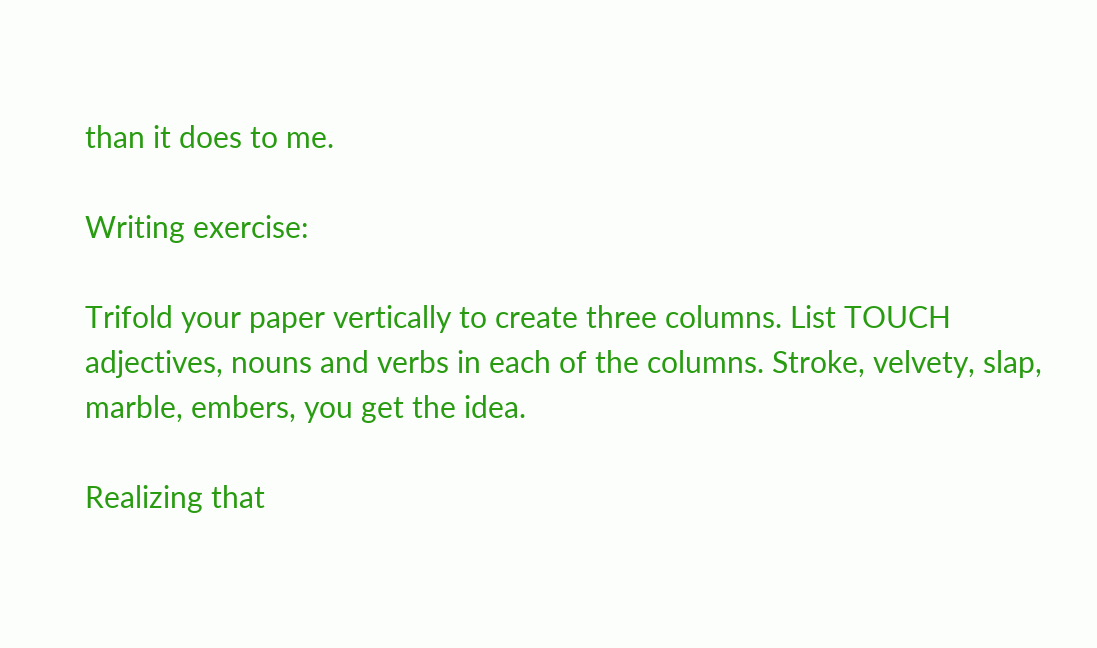than it does to me.

Writing exercise:

Trifold your paper vertically to create three columns. List TOUCH adjectives, nouns and verbs in each of the columns. Stroke, velvety, slap, marble, embers, you get the idea.

Realizing that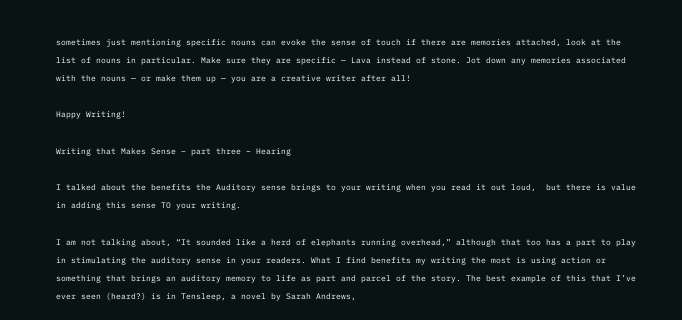sometimes just mentioning specific nouns can evoke the sense of touch if there are memories attached, look at the list of nouns in particular. Make sure they are specific — Lava instead of stone. Jot down any memories associated with the nouns — or make them up — you are a creative writer after all!

Happy Writing!

Writing that Makes Sense – part three – Hearing

I talked about the benefits the Auditory sense brings to your writing when you read it out loud,  but there is value in adding this sense TO your writing.

I am not talking about, “It sounded like a herd of elephants running overhead,” although that too has a part to play in stimulating the auditory sense in your readers. What I find benefits my writing the most is using action or something that brings an auditory memory to life as part and parcel of the story. The best example of this that I’ve ever seen (heard?) is in Tensleep, a novel by Sarah Andrews,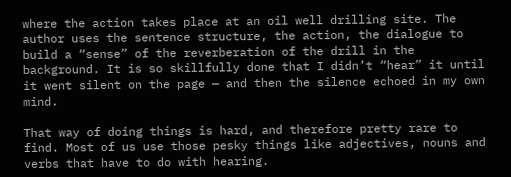where the action takes place at an oil well drilling site. The author uses the sentence structure, the action, the dialogue to build a “sense” of the reverberation of the drill in the background. It is so skillfully done that I didn’t “hear” it until it went silent on the page — and then the silence echoed in my own mind.

That way of doing things is hard, and therefore pretty rare to find. Most of us use those pesky things like adjectives, nouns and verbs that have to do with hearing.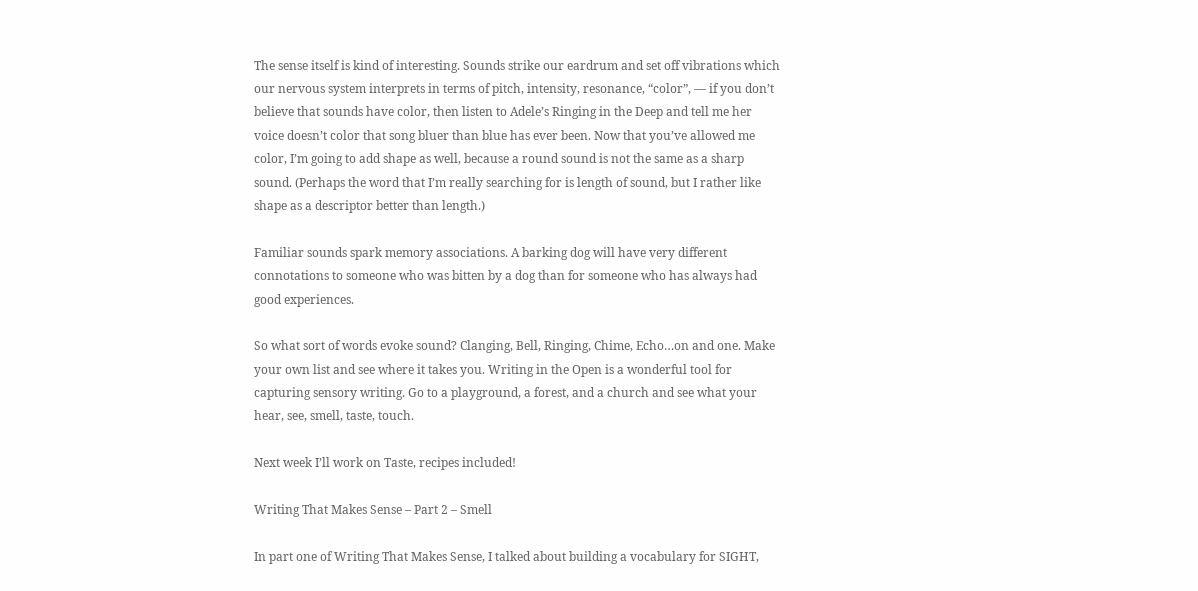The sense itself is kind of interesting. Sounds strike our eardrum and set off vibrations which our nervous system interprets in terms of pitch, intensity, resonance, “color”, — if you don’t believe that sounds have color, then listen to Adele’s Ringing in the Deep and tell me her voice doesn’t color that song bluer than blue has ever been. Now that you’ve allowed me color, I’m going to add shape as well, because a round sound is not the same as a sharp sound. (Perhaps the word that I’m really searching for is length of sound, but I rather like shape as a descriptor better than length.)

Familiar sounds spark memory associations. A barking dog will have very different connotations to someone who was bitten by a dog than for someone who has always had good experiences.

So what sort of words evoke sound? Clanging, Bell, Ringing, Chime, Echo…on and one. Make your own list and see where it takes you. Writing in the Open is a wonderful tool for capturing sensory writing. Go to a playground, a forest, and a church and see what your hear, see, smell, taste, touch.

Next week I’ll work on Taste, recipes included!

Writing That Makes Sense – Part 2 – Smell

In part one of Writing That Makes Sense, I talked about building a vocabulary for SIGHT,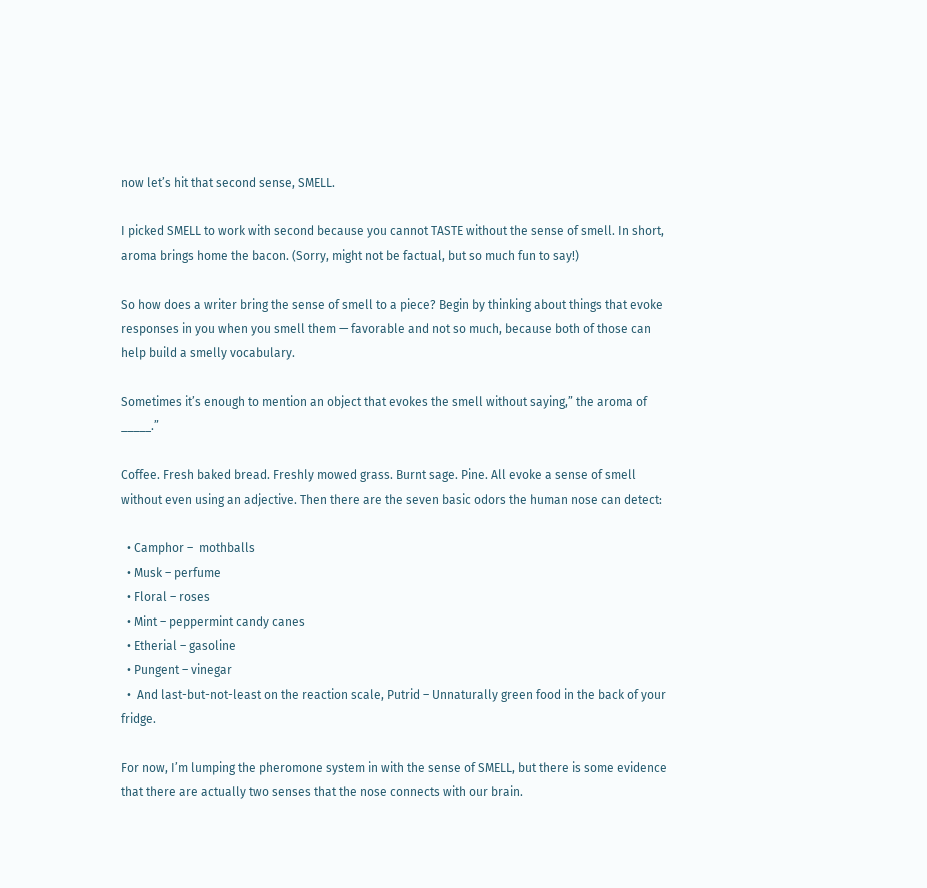now let’s hit that second sense, SMELL.

I picked SMELL to work with second because you cannot TASTE without the sense of smell. In short, aroma brings home the bacon. (Sorry, might not be factual, but so much fun to say!)

So how does a writer bring the sense of smell to a piece? Begin by thinking about things that evoke responses in you when you smell them — favorable and not so much, because both of those can help build a smelly vocabulary.

Sometimes it’s enough to mention an object that evokes the smell without saying,” the aroma of _____.”

Coffee. Fresh baked bread. Freshly mowed grass. Burnt sage. Pine. All evoke a sense of smell without even using an adjective. Then there are the seven basic odors the human nose can detect:

  • Camphor –  mothballs
  • Musk – perfume
  • Floral – roses
  • Mint – peppermint candy canes
  • Etherial – gasoline
  • Pungent – vinegar
  •  And last-but-not-least on the reaction scale, Putrid – Unnaturally green food in the back of your fridge.

For now, I’m lumping the pheromone system in with the sense of SMELL, but there is some evidence that there are actually two senses that the nose connects with our brain.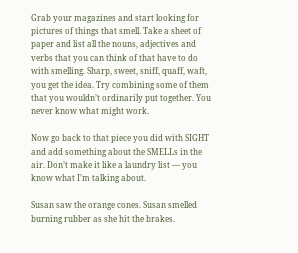Grab your magazines and start looking for pictures of things that smell. Take a sheet of paper and list all the nouns, adjectives and verbs that you can think of that have to do with smelling. Sharp, sweet, sniff, quaff, waft, you get the idea. Try combining some of them that you wouldn’t ordinarily put together. You never know what might work.

Now go back to that piece you did with SIGHT and add something about the SMELLs in the air. Don’t make it like a laundry list — you know what I’m talking about.

Susan saw the orange cones. Susan smelled burning rubber as she hit the brakes.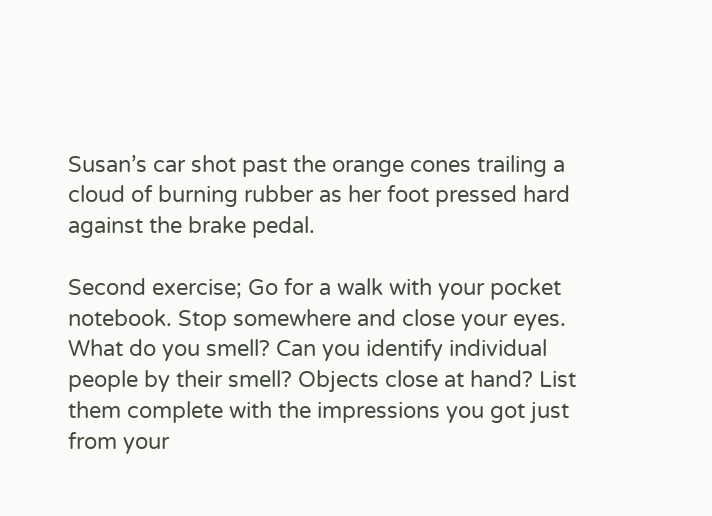Susan’s car shot past the orange cones trailing a cloud of burning rubber as her foot pressed hard against the brake pedal.

Second exercise; Go for a walk with your pocket notebook. Stop somewhere and close your eyes. What do you smell? Can you identify individual people by their smell? Objects close at hand? List them complete with the impressions you got just from your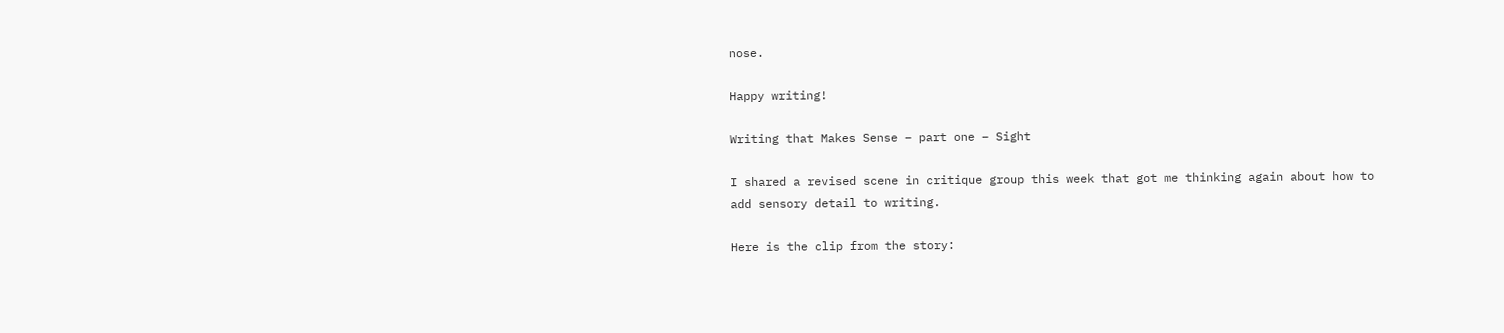nose.

Happy writing!

Writing that Makes Sense – part one – Sight

I shared a revised scene in critique group this week that got me thinking again about how to add sensory detail to writing.

Here is the clip from the story: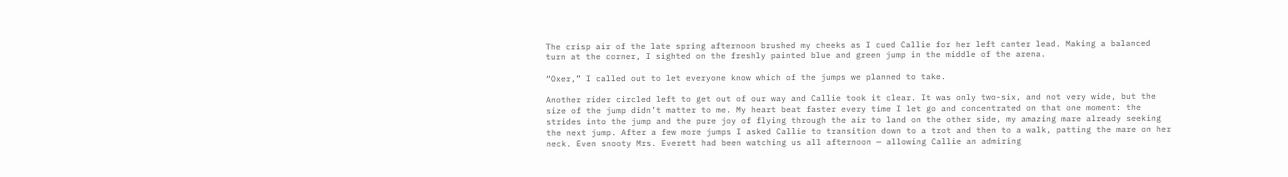The crisp air of the late spring afternoon brushed my cheeks as I cued Callie for her left canter lead. Making a balanced turn at the corner, I sighted on the freshly painted blue and green jump in the middle of the arena.

“Oxer,” I called out to let everyone know which of the jumps we planned to take.

Another rider circled left to get out of our way and Callie took it clear. It was only two-six, and not very wide, but the size of the jump didn’t matter to me. My heart beat faster every time I let go and concentrated on that one moment: the strides into the jump and the pure joy of flying through the air to land on the other side, my amazing mare already seeking the next jump. After a few more jumps I asked Callie to transition down to a trot and then to a walk, patting the mare on her neck. Even snooty Mrs. Everett had been watching us all afternoon — allowing Callie an admiring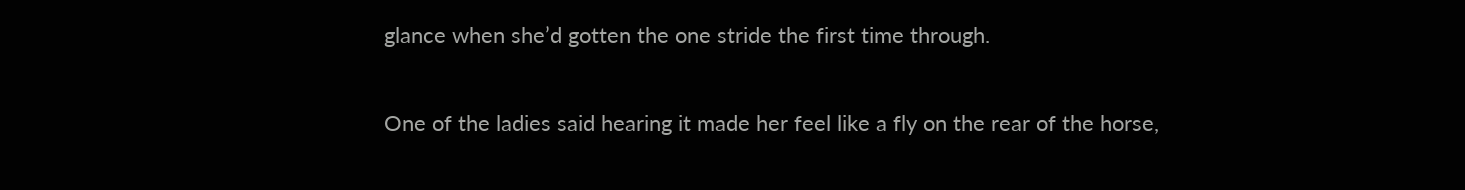glance when she’d gotten the one stride the first time through.

One of the ladies said hearing it made her feel like a fly on the rear of the horse,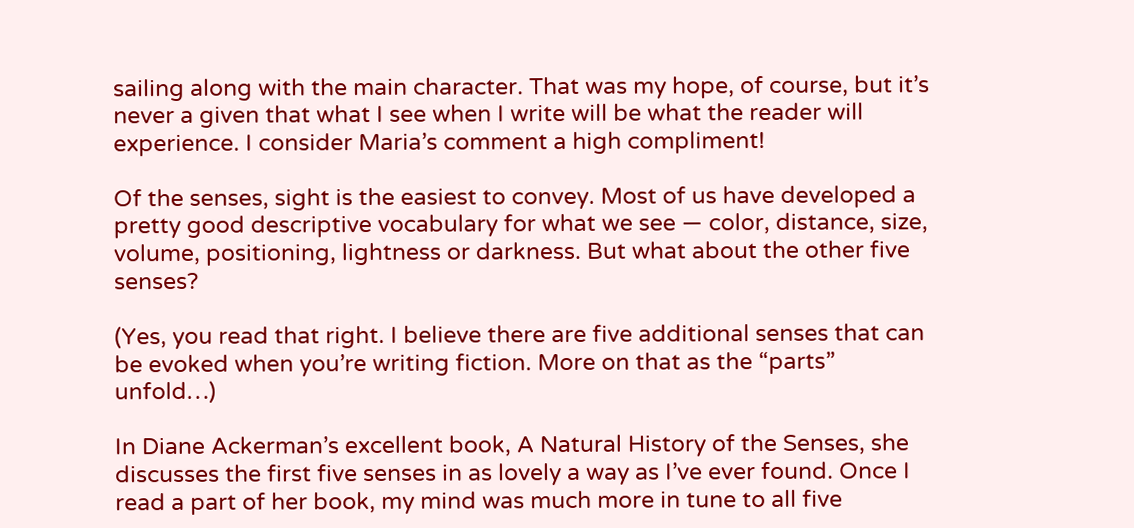sailing along with the main character. That was my hope, of course, but it’s never a given that what I see when I write will be what the reader will experience. I consider Maria’s comment a high compliment!

Of the senses, sight is the easiest to convey. Most of us have developed a pretty good descriptive vocabulary for what we see — color, distance, size, volume, positioning, lightness or darkness. But what about the other five senses?

(Yes, you read that right. I believe there are five additional senses that can be evoked when you’re writing fiction. More on that as the “parts” unfold…)

In Diane Ackerman’s excellent book, A Natural History of the Senses, she discusses the first five senses in as lovely a way as I’ve ever found. Once I read a part of her book, my mind was much more in tune to all five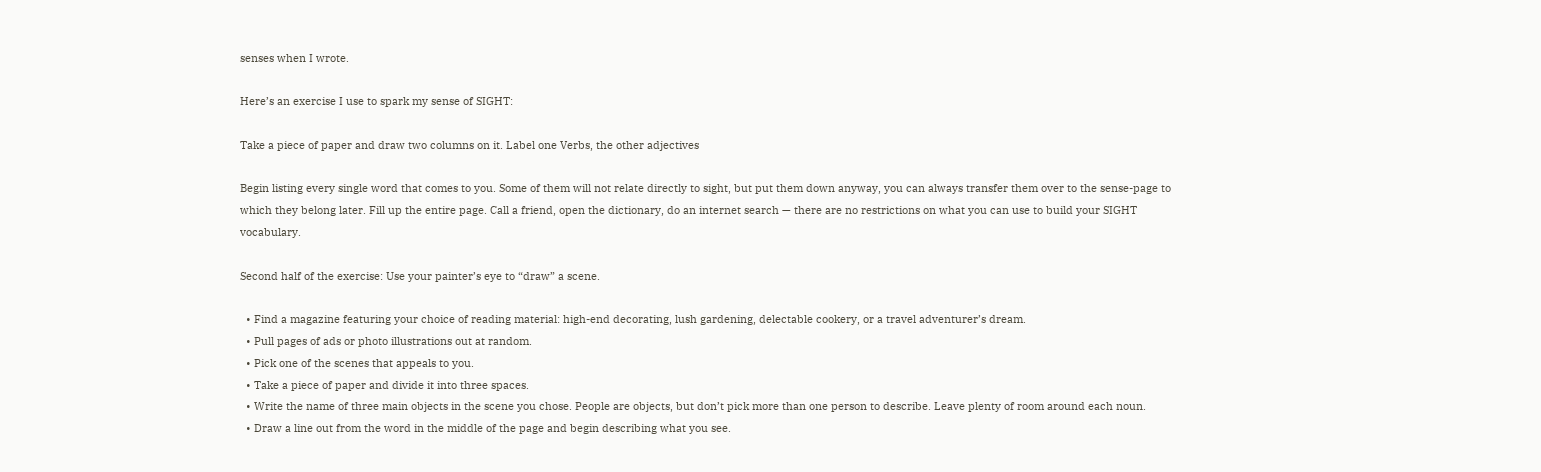senses when I wrote.

Here’s an exercise I use to spark my sense of SIGHT:

Take a piece of paper and draw two columns on it. Label one Verbs, the other adjectives

Begin listing every single word that comes to you. Some of them will not relate directly to sight, but put them down anyway, you can always transfer them over to the sense-page to which they belong later. Fill up the entire page. Call a friend, open the dictionary, do an internet search — there are no restrictions on what you can use to build your SIGHT vocabulary.

Second half of the exercise: Use your painter’s eye to “draw” a scene.

  • Find a magazine featuring your choice of reading material: high-end decorating, lush gardening, delectable cookery, or a travel adventurer’s dream.
  • Pull pages of ads or photo illustrations out at random.
  • Pick one of the scenes that appeals to you.
  • Take a piece of paper and divide it into three spaces.
  • Write the name of three main objects in the scene you chose. People are objects, but don’t pick more than one person to describe. Leave plenty of room around each noun.
  • Draw a line out from the word in the middle of the page and begin describing what you see.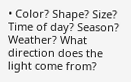• Color? Shape? Size? Time of day? Season? Weather? What direction does the light come from?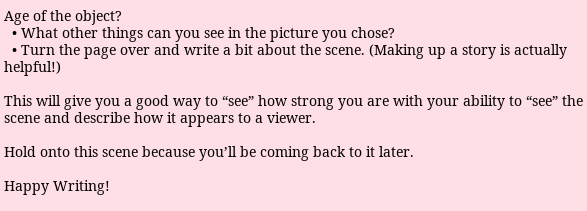Age of the object?
  • What other things can you see in the picture you chose?
  • Turn the page over and write a bit about the scene. (Making up a story is actually helpful!)

This will give you a good way to “see” how strong you are with your ability to “see” the scene and describe how it appears to a viewer.

Hold onto this scene because you’ll be coming back to it later.

Happy Writing!